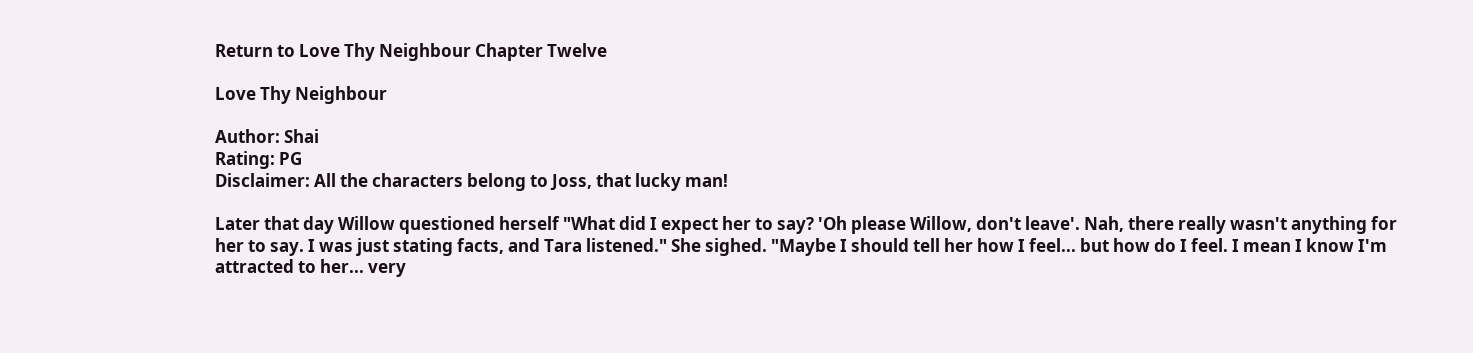Return to Love Thy Neighbour Chapter Twelve

Love Thy Neighbour

Author: Shai
Rating: PG
Disclaimer: All the characters belong to Joss, that lucky man!

Later that day Willow questioned herself "What did I expect her to say? 'Oh please Willow, don't leave'. Nah, there really wasn't anything for her to say. I was just stating facts, and Tara listened." She sighed. "Maybe I should tell her how I feel... but how do I feel. I mean I know I'm attracted to her... very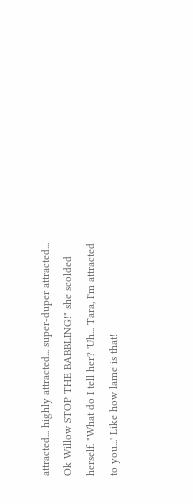attracted... highly attracted... super-duper attracted... Ok Willow STOP THE BABBLING!" she scolded herself. "What do I tell her? 'Uh... Tara, I'm attracted to you...' Like how lame is that!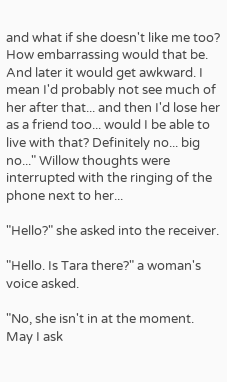and what if she doesn't like me too? How embarrassing would that be. And later it would get awkward. I mean I'd probably not see much of her after that... and then I'd lose her as a friend too... would I be able to live with that? Definitely no... big no..." Willow thoughts were interrupted with the ringing of the phone next to her...

"Hello?" she asked into the receiver.

"Hello. Is Tara there?" a woman's voice asked.

"No, she isn't in at the moment. May I ask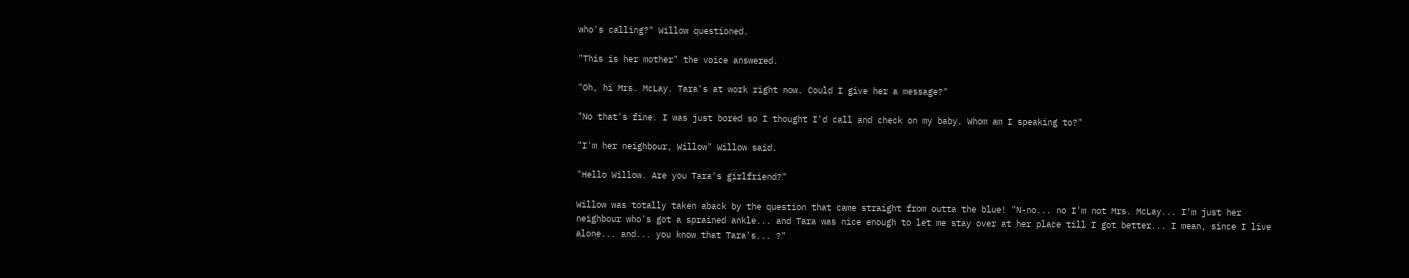who's calling?" Willow questioned.

"This is her mother" the voice answered.

"Oh, hi Mrs. McLay. Tara's at work right now. Could I give her a message?"

"No that's fine. I was just bored so I thought I'd call and check on my baby. Whom am I speaking to?"

"I'm her neighbour, Willow" Willow said.

"Hello Willow. Are you Tara's girlfriend?"

Willow was totally taken aback by the question that came straight from outta the blue! "N-no... no I'm not Mrs. McLay... I'm just her neighbour who's got a sprained ankle... and Tara was nice enough to let me stay over at her place till I got better... I mean, since I live alone... and... you know that Tara's... ?"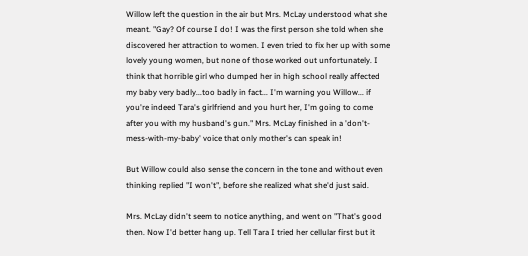Willow left the question in the air but Mrs. McLay understood what she meant. "Gay? Of course I do! I was the first person she told when she discovered her attraction to women. I even tried to fix her up with some lovely young women, but none of those worked out unfortunately. I think that horrible girl who dumped her in high school really affected my baby very badly...too badly in fact... I'm warning you Willow... if you're indeed Tara's girlfriend and you hurt her, I'm going to come after you with my husband's gun." Mrs. McLay finished in a 'don't-mess-with-my-baby' voice that only mother's can speak in!

But Willow could also sense the concern in the tone and without even thinking replied "I won't", before she realized what she'd just said.

Mrs. McLay didn't seem to notice anything, and went on "That's good then. Now I'd better hang up. Tell Tara I tried her cellular first but it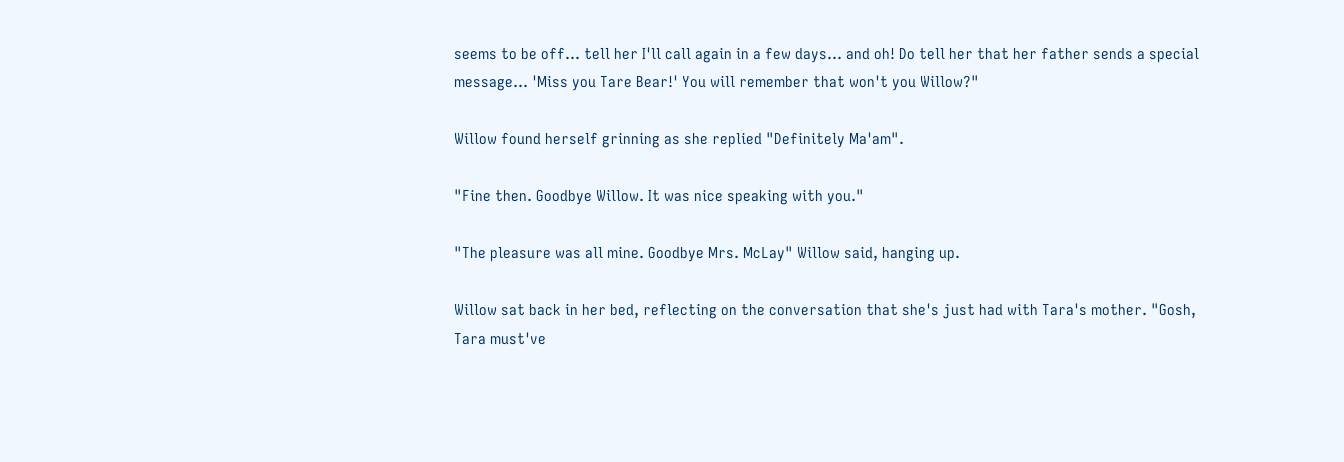seems to be off... tell her I'll call again in a few days... and oh! Do tell her that her father sends a special message... 'Miss you Tare Bear!' You will remember that won't you Willow?"

Willow found herself grinning as she replied "Definitely Ma'am".

"Fine then. Goodbye Willow. It was nice speaking with you."

"The pleasure was all mine. Goodbye Mrs. McLay" Willow said, hanging up.

Willow sat back in her bed, reflecting on the conversation that she's just had with Tara's mother. "Gosh, Tara must've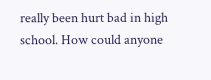really been hurt bad in high school. How could anyone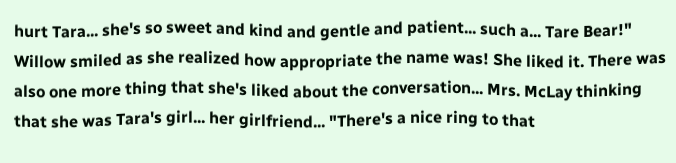hurt Tara... she's so sweet and kind and gentle and patient... such a... Tare Bear!" Willow smiled as she realized how appropriate the name was! She liked it. There was also one more thing that she's liked about the conversation... Mrs. McLay thinking that she was Tara's girl... her girlfriend... "There's a nice ring to that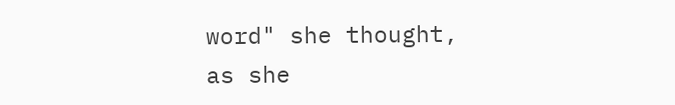word" she thought, as she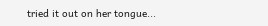tried it out on her tongue...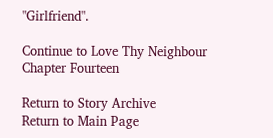"Girlfriend".

Continue to Love Thy Neighbour Chapter Fourteen

Return to Story Archive
Return to Main Page